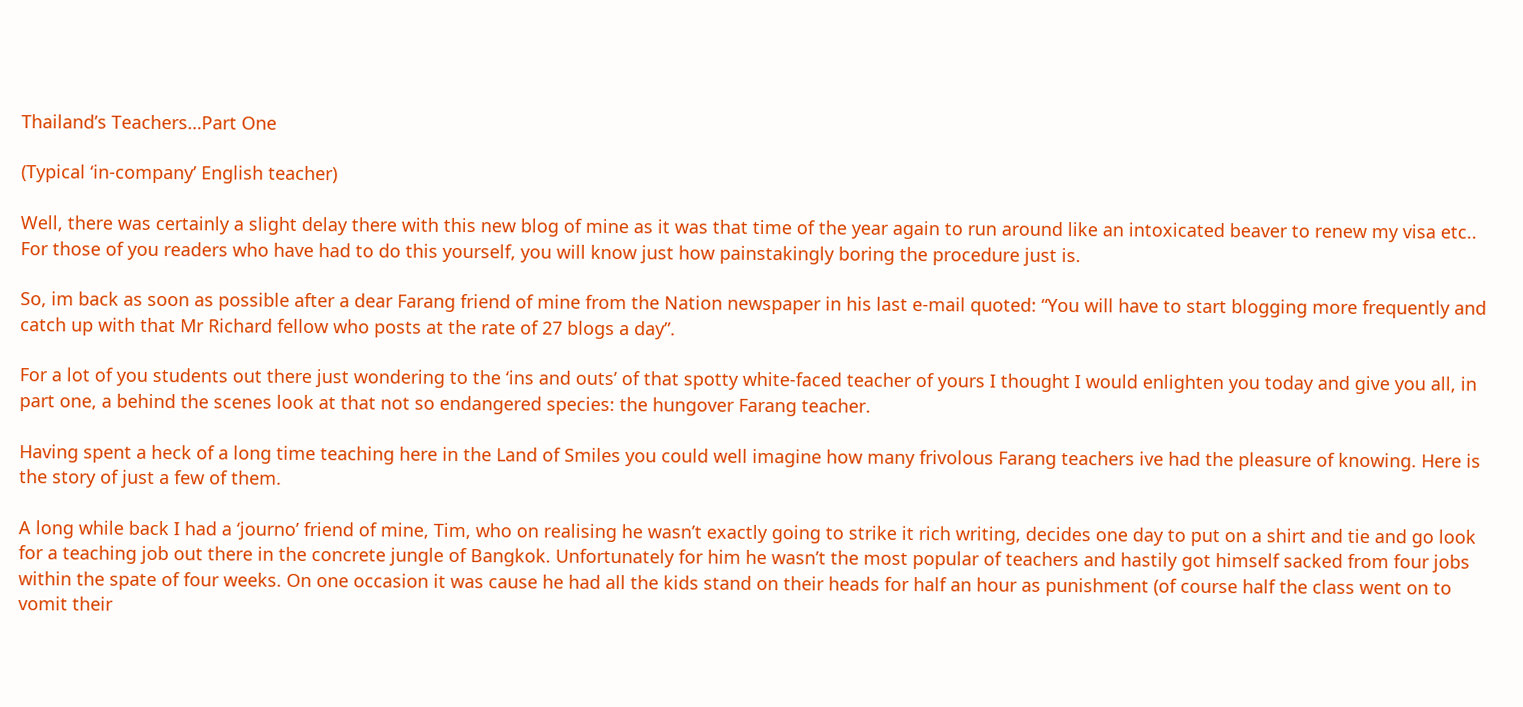Thailand’s Teachers…Part One

(Typical ‘in-company’ English teacher)

Well, there was certainly a slight delay there with this new blog of mine as it was that time of the year again to run around like an intoxicated beaver to renew my visa etc.. For those of you readers who have had to do this yourself, you will know just how painstakingly boring the procedure just is.

So, im back as soon as possible after a dear Farang friend of mine from the Nation newspaper in his last e-mail quoted: “You will have to start blogging more frequently and catch up with that Mr Richard fellow who posts at the rate of 27 blogs a day”.

For a lot of you students out there just wondering to the ‘ins and outs’ of that spotty white-faced teacher of yours I thought I would enlighten you today and give you all, in part one, a behind the scenes look at that not so endangered species: the hungover Farang teacher.

Having spent a heck of a long time teaching here in the Land of Smiles you could well imagine how many frivolous Farang teachers ive had the pleasure of knowing. Here is the story of just a few of them.

A long while back I had a ‘journo’ friend of mine, Tim, who on realising he wasn’t exactly going to strike it rich writing, decides one day to put on a shirt and tie and go look for a teaching job out there in the concrete jungle of Bangkok. Unfortunately for him he wasn’t the most popular of teachers and hastily got himself sacked from four jobs within the spate of four weeks. On one occasion it was cause he had all the kids stand on their heads for half an hour as punishment (of course half the class went on to vomit their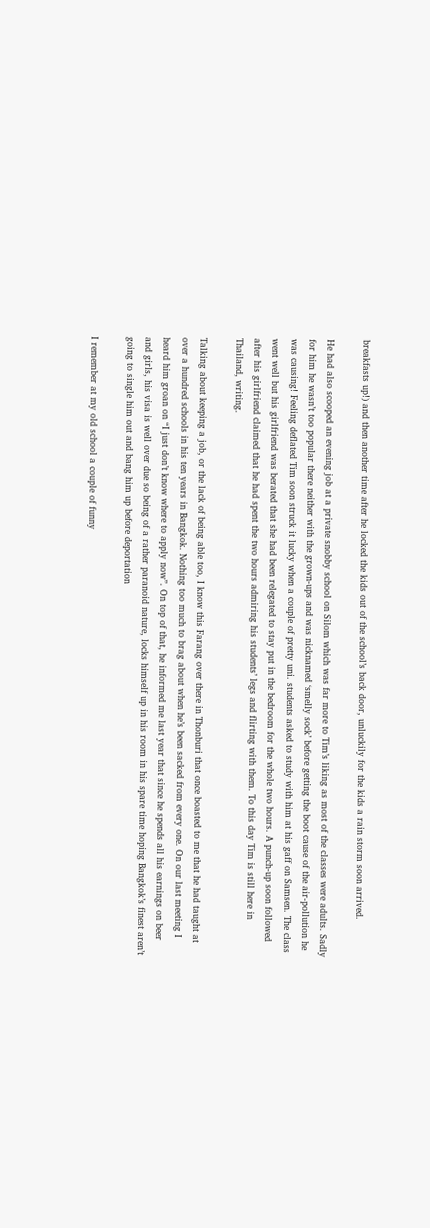breakfasts up!) and then another time after he locked the kids out of the school’s back door, unluckily for the kids a rain storm soon arrived.

He had also scooped an evening job at a private snobby school on Silom which was far more to Tim’s liking as most of the classes were adults. Sadly for him he wasn’t too popular there neither with the grown-ups and was nicknamed ‘smelly sock’ before getting the boot cause of the air-pollution he was causing! Feeling deflated Tim soon struck it lucky when a couple of pretty uni. students asked to study with him at his gaff on Samsen. The class went well but his girlfriend was berated that she had been relegated to stay put in the bedroom for the whole two hours. A punch-up soon followed after his girlfriend claimed that he had spent the two hours admiring his students’ legs and flirting with them. To this day Tim is still here in Thailand, writing.

Talking about keeping a job, or the lack of being able too, I know this Farang over there in Thonburi that once boasted to me that he had taught at over a hundred schools in his ten years in Bangkok. Nothing too much to brag about when he’s been sacked from every one. On our last meeting I heard him groan on “I just don’t know where to apply now”. On top of that, he informed me last year that since he spends all his earnings on beer and girls, his visa is well over due so being of a rather paranoid nature, locks himself up in his room in his spare time hoping Bangkok’s finest aren’t going to single him out and bang him up before deportation

I remember at my old school a couple of funny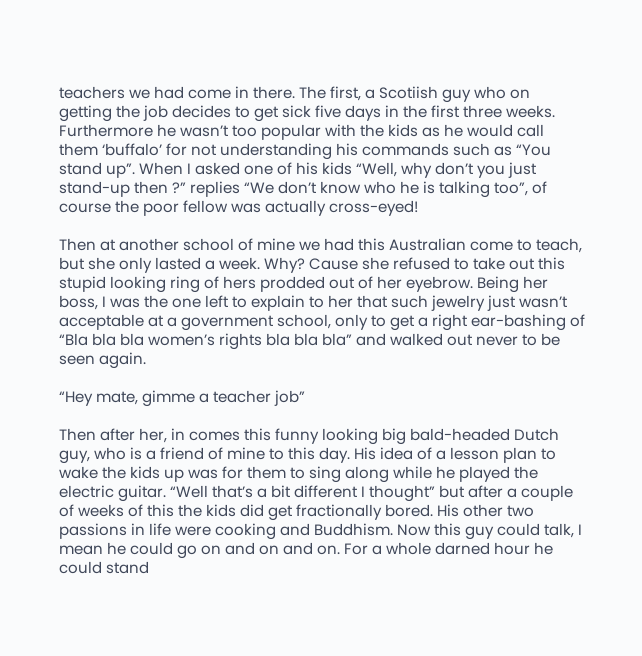teachers we had come in there. The first, a Scotiish guy who on getting the job decides to get sick five days in the first three weeks. Furthermore he wasn’t too popular with the kids as he would call them ‘buffalo’ for not understanding his commands such as “You stand up”. When I asked one of his kids “Well, why don’t you just stand-up then ?” replies “We don’t know who he is talking too”, of course the poor fellow was actually cross-eyed!

Then at another school of mine we had this Australian come to teach, but she only lasted a week. Why? Cause she refused to take out this stupid looking ring of hers prodded out of her eyebrow. Being her boss, I was the one left to explain to her that such jewelry just wasn’t acceptable at a government school, only to get a right ear-bashing of “Bla bla bla women’s rights bla bla bla” and walked out never to be seen again.

“Hey mate, gimme a teacher job”

Then after her, in comes this funny looking big bald-headed Dutch guy, who is a friend of mine to this day. His idea of a lesson plan to wake the kids up was for them to sing along while he played the electric guitar. “Well that’s a bit different I thought” but after a couple of weeks of this the kids did get fractionally bored. His other two passions in life were cooking and Buddhism. Now this guy could talk, I mean he could go on and on and on. For a whole darned hour he could stand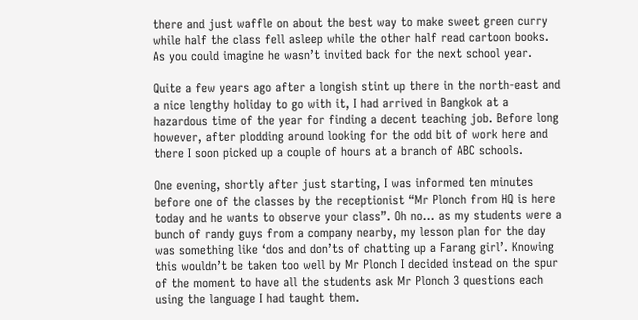there and just waffle on about the best way to make sweet green curry while half the class fell asleep while the other half read cartoon books. As you could imagine he wasn’t invited back for the next school year.

Quite a few years ago after a longish stint up there in the north-east and a nice lengthy holiday to go with it, I had arrived in Bangkok at a hazardous time of the year for finding a decent teaching job. Before long however, after plodding around looking for the odd bit of work here and there I soon picked up a couple of hours at a branch of ABC schools.

One evening, shortly after just starting, I was informed ten minutes before one of the classes by the receptionist “Mr Plonch from HQ is here today and he wants to observe your class”. Oh no… as my students were a bunch of randy guys from a company nearby, my lesson plan for the day was something like ‘dos and don’ts of chatting up a Farang girl’. Knowing this wouldn’t be taken too well by Mr Plonch I decided instead on the spur of the moment to have all the students ask Mr Plonch 3 questions each using the language I had taught them.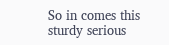So in comes this sturdy serious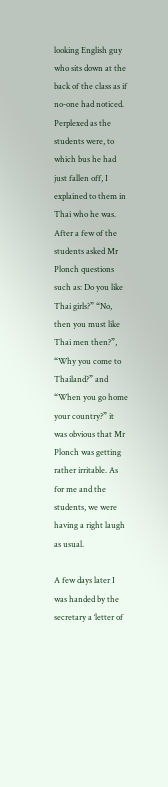looking English guy who sits down at the back of the class as if no-one had noticed. Perplexed as the students were, to which bus he had just fallen off, I explained to them in Thai who he was. After a few of the students asked Mr Plonch questions such as: Do you like Thai girls?” “No, then you must like Thai men then?”, “Why you come to Thailand?” and “When you go home your country?” it was obvious that Mr Plonch was getting rather irritable. As for me and the students, we were having a right laugh as usual.

A few days later I was handed by the secretary a ‘letter of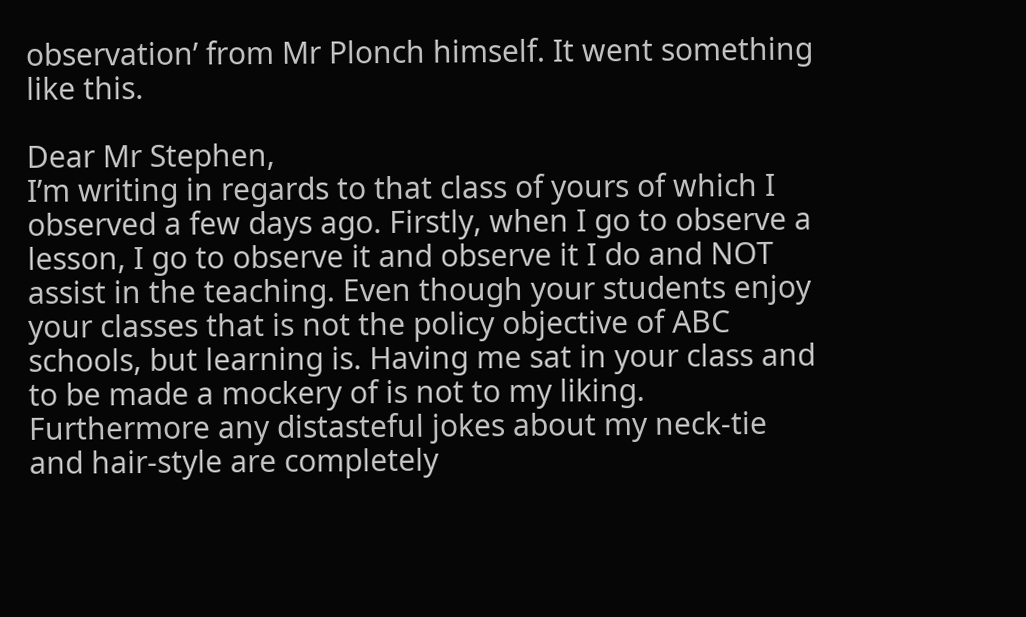observation’ from Mr Plonch himself. It went something like this.

Dear Mr Stephen,
I’m writing in regards to that class of yours of which I observed a few days ago. Firstly, when I go to observe a lesson, I go to observe it and observe it I do and NOT assist in the teaching. Even though your students enjoy your classes that is not the policy objective of ABC schools, but learning is. Having me sat in your class and to be made a mockery of is not to my liking. Furthermore any distasteful jokes about my neck-tie and hair-style are completely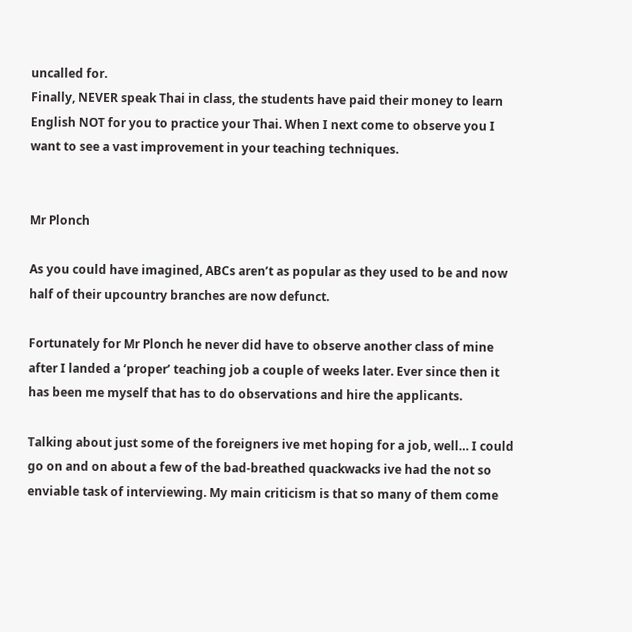uncalled for.
Finally, NEVER speak Thai in class, the students have paid their money to learn English NOT for you to practice your Thai. When I next come to observe you I want to see a vast improvement in your teaching techniques.


Mr Plonch

As you could have imagined, ABCs aren’t as popular as they used to be and now half of their upcountry branches are now defunct.

Fortunately for Mr Plonch he never did have to observe another class of mine after I landed a ‘proper’ teaching job a couple of weeks later. Ever since then it has been me myself that has to do observations and hire the applicants.

Talking about just some of the foreigners ive met hoping for a job, well… I could go on and on about a few of the bad-breathed quackwacks ive had the not so enviable task of interviewing. My main criticism is that so many of them come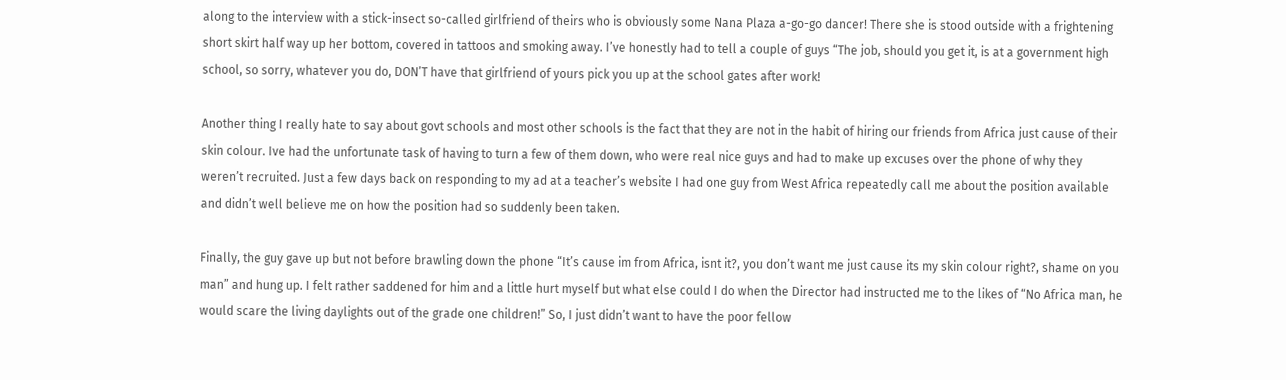along to the interview with a stick-insect so-called girlfriend of theirs who is obviously some Nana Plaza a-go-go dancer! There she is stood outside with a frightening short skirt half way up her bottom, covered in tattoos and smoking away. I’ve honestly had to tell a couple of guys “The job, should you get it, is at a government high school, so sorry, whatever you do, DON’T have that girlfriend of yours pick you up at the school gates after work!

Another thing I really hate to say about govt schools and most other schools is the fact that they are not in the habit of hiring our friends from Africa just cause of their skin colour. Ive had the unfortunate task of having to turn a few of them down, who were real nice guys and had to make up excuses over the phone of why they weren’t recruited. Just a few days back on responding to my ad at a teacher’s website I had one guy from West Africa repeatedly call me about the position available and didn’t well believe me on how the position had so suddenly been taken.

Finally, the guy gave up but not before brawling down the phone “It’s cause im from Africa, isnt it?, you don’t want me just cause its my skin colour right?, shame on you man” and hung up. I felt rather saddened for him and a little hurt myself but what else could I do when the Director had instructed me to the likes of “No Africa man, he would scare the living daylights out of the grade one children!” So, I just didn’t want to have the poor fellow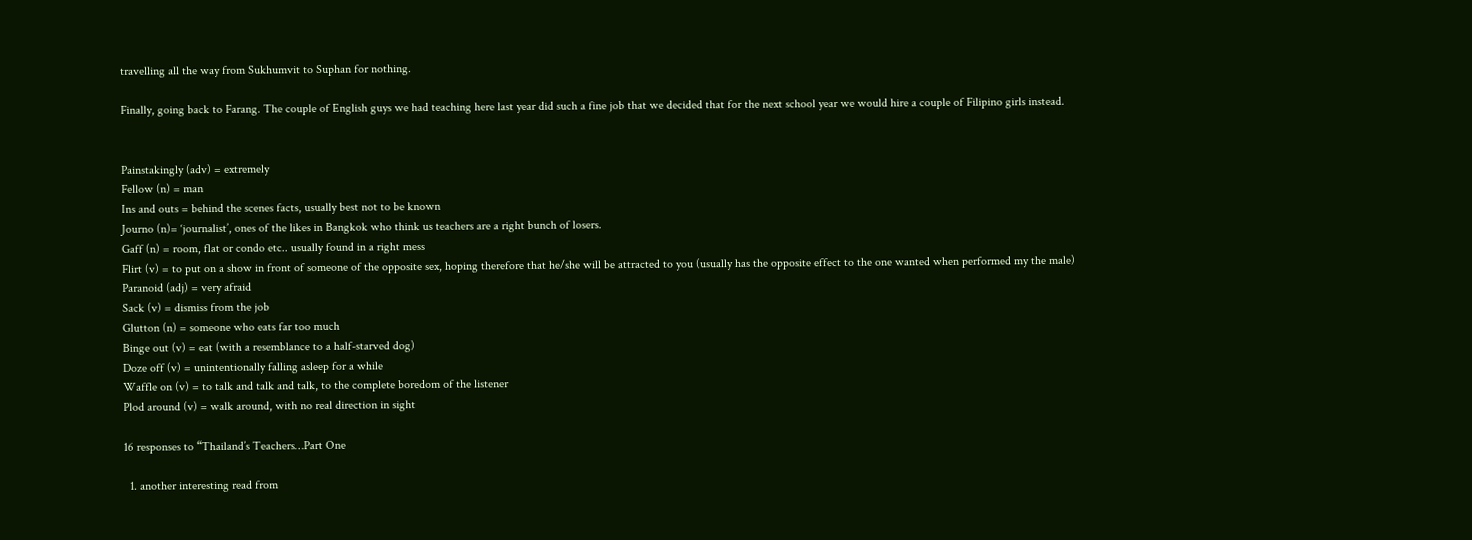travelling all the way from Sukhumvit to Suphan for nothing.

Finally, going back to Farang. The couple of English guys we had teaching here last year did such a fine job that we decided that for the next school year we would hire a couple of Filipino girls instead.


Painstakingly (adv) = extremely
Fellow (n) = man
Ins and outs = behind the scenes facts, usually best not to be known
Journo (n)= ‘journalist’, ones of the likes in Bangkok who think us teachers are a right bunch of losers.
Gaff (n) = room, flat or condo etc.. usually found in a right mess
Flirt (v) = to put on a show in front of someone of the opposite sex, hoping therefore that he/she will be attracted to you (usually has the opposite effect to the one wanted when performed my the male)
Paranoid (adj) = very afraid
Sack (v) = dismiss from the job
Glutton (n) = someone who eats far too much
Binge out (v) = eat (with a resemblance to a half-starved dog)
Doze off (v) = unintentionally falling asleep for a while
Waffle on (v) = to talk and talk and talk, to the complete boredom of the listener
Plod around (v) = walk around, with no real direction in sight

16 responses to “Thailand’s Teachers…Part One

  1. another interesting read from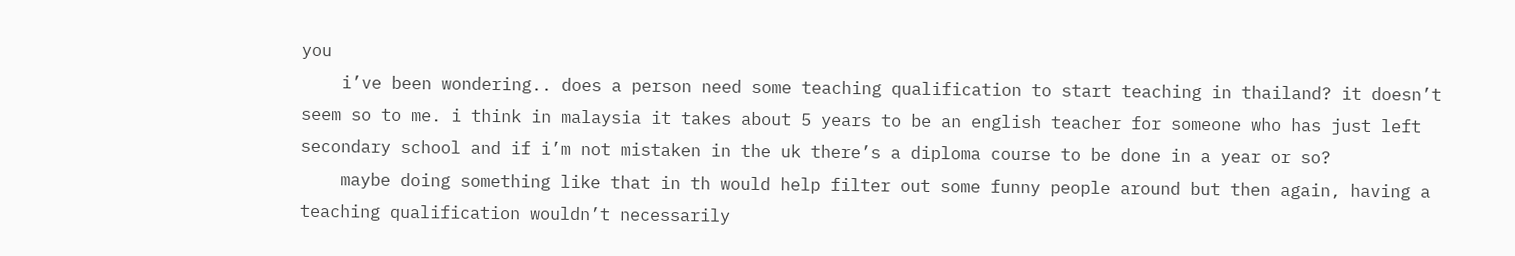you
    i’ve been wondering.. does a person need some teaching qualification to start teaching in thailand? it doesn’t seem so to me. i think in malaysia it takes about 5 years to be an english teacher for someone who has just left secondary school and if i’m not mistaken in the uk there’s a diploma course to be done in a year or so?
    maybe doing something like that in th would help filter out some funny people around but then again, having a teaching qualification wouldn’t necessarily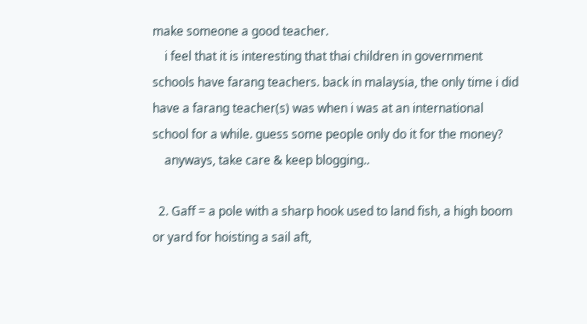make someone a good teacher.
    i feel that it is interesting that thai children in government schools have farang teachers. back in malaysia, the only time i did have a farang teacher(s) was when i was at an international school for a while. guess some people only do it for the money?
    anyways, take care & keep blogging..

  2. Gaff = a pole with a sharp hook used to land fish, a high boom or yard for hoisting a sail aft,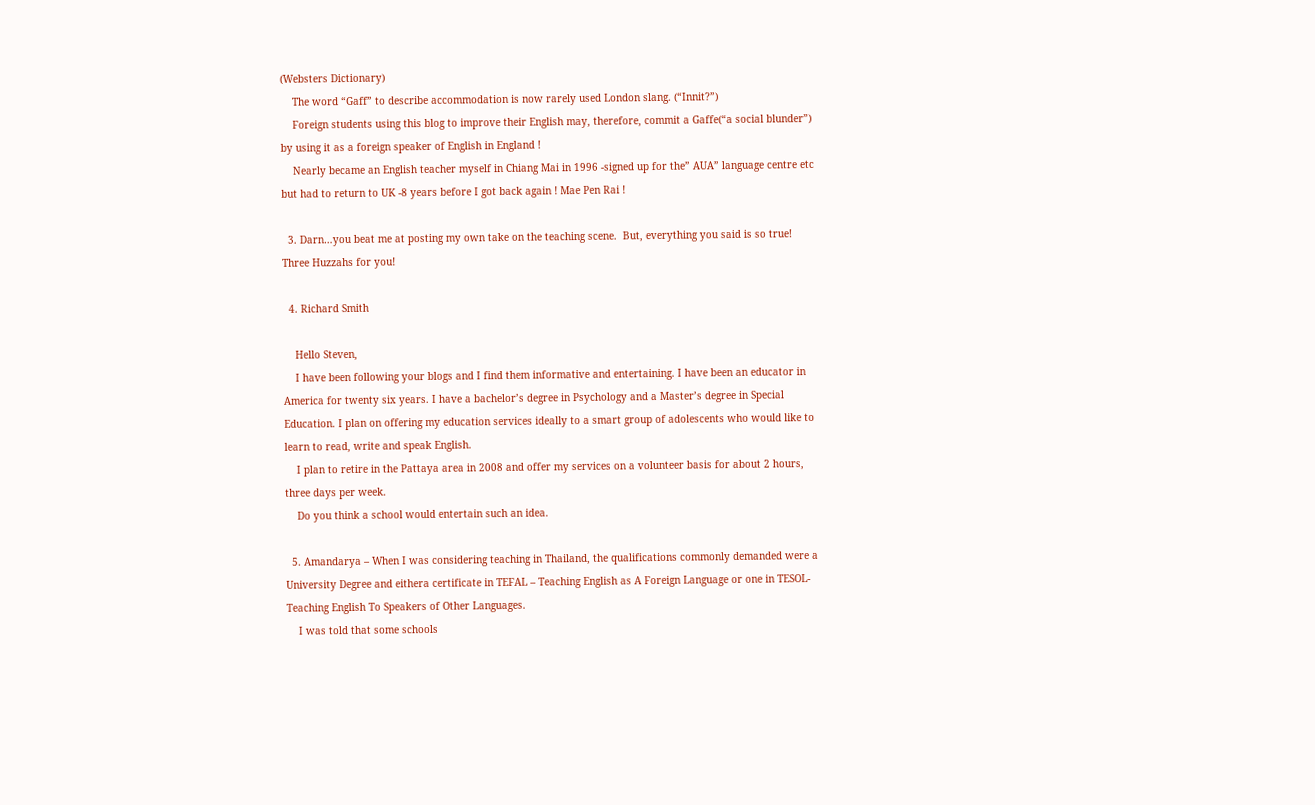(Websters Dictionary)
    The word “Gaff” to describe accommodation is now rarely used London slang. (“Innit?”)
    Foreign students using this blog to improve their English may, therefore, commit a Gaffe(“a social blunder”) by using it as a foreign speaker of English in England !
    Nearly became an English teacher myself in Chiang Mai in 1996 -signed up for the” AUA” language centre etc but had to return to UK -8 years before I got back again ! Mae Pen Rai !

  3. Darn…you beat me at posting my own take on the teaching scene.  But, everything you said is so true! Three Huzzahs for you!

  4. Richard Smith

    Hello Steven,
    I have been following your blogs and I find them informative and entertaining. I have been an educator in America for twenty six years. I have a bachelor’s degree in Psychology and a Master’s degree in Special Education. I plan on offering my education services ideally to a smart group of adolescents who would like to learn to read, write and speak English.
    I plan to retire in the Pattaya area in 2008 and offer my services on a volunteer basis for about 2 hours, three days per week.
    Do you think a school would entertain such an idea.

  5. Amandarya – When I was considering teaching in Thailand, the qualifications commonly demanded were a University Degree and eithera certificate in TEFAL – Teaching English as A Foreign Language or one in TESOL- Teaching English To Speakers of Other Languages.
    I was told that some schools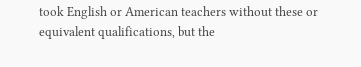took English or American teachers without these or equivalent qualifications, but the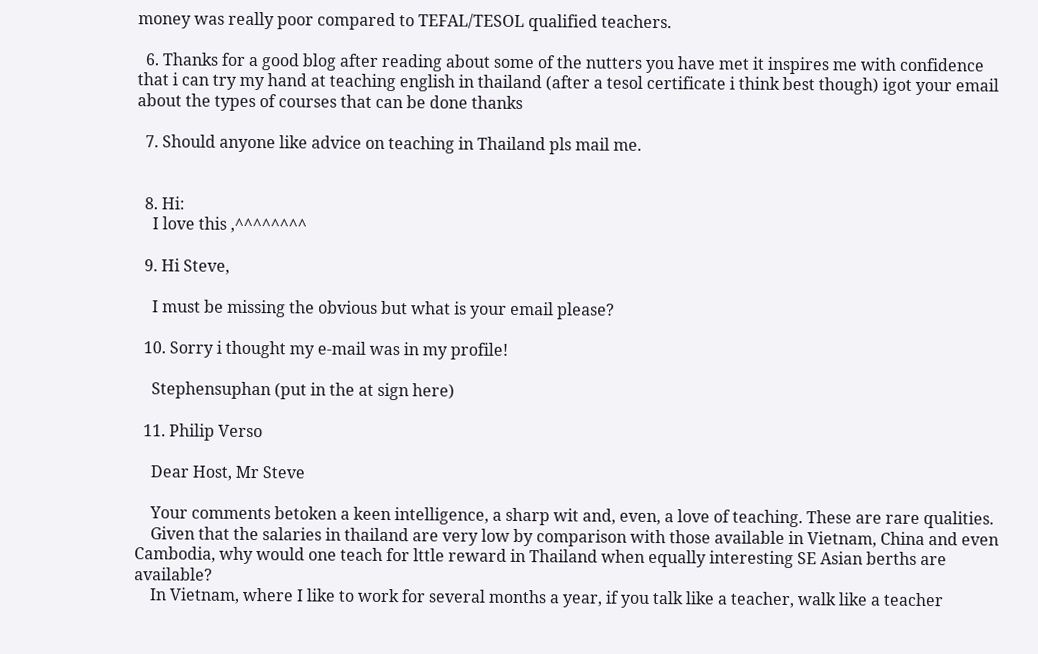money was really poor compared to TEFAL/TESOL qualified teachers.

  6. Thanks for a good blog after reading about some of the nutters you have met it inspires me with confidence that i can try my hand at teaching english in thailand (after a tesol certificate i think best though) igot your email about the types of courses that can be done thanks

  7. Should anyone like advice on teaching in Thailand pls mail me.


  8. Hi:
    I love this ,^^^^^^^^

  9. Hi Steve,

    I must be missing the obvious but what is your email please?

  10. Sorry i thought my e-mail was in my profile!

    Stephensuphan (put in the at sign here)

  11. Philip Verso

    Dear Host, Mr Steve

    Your comments betoken a keen intelligence, a sharp wit and, even, a love of teaching. These are rare qualities.
    Given that the salaries in thailand are very low by comparison with those available in Vietnam, China and even Cambodia, why would one teach for lttle reward in Thailand when equally interesting SE Asian berths are available?
    In Vietnam, where I like to work for several months a year, if you talk like a teacher, walk like a teacher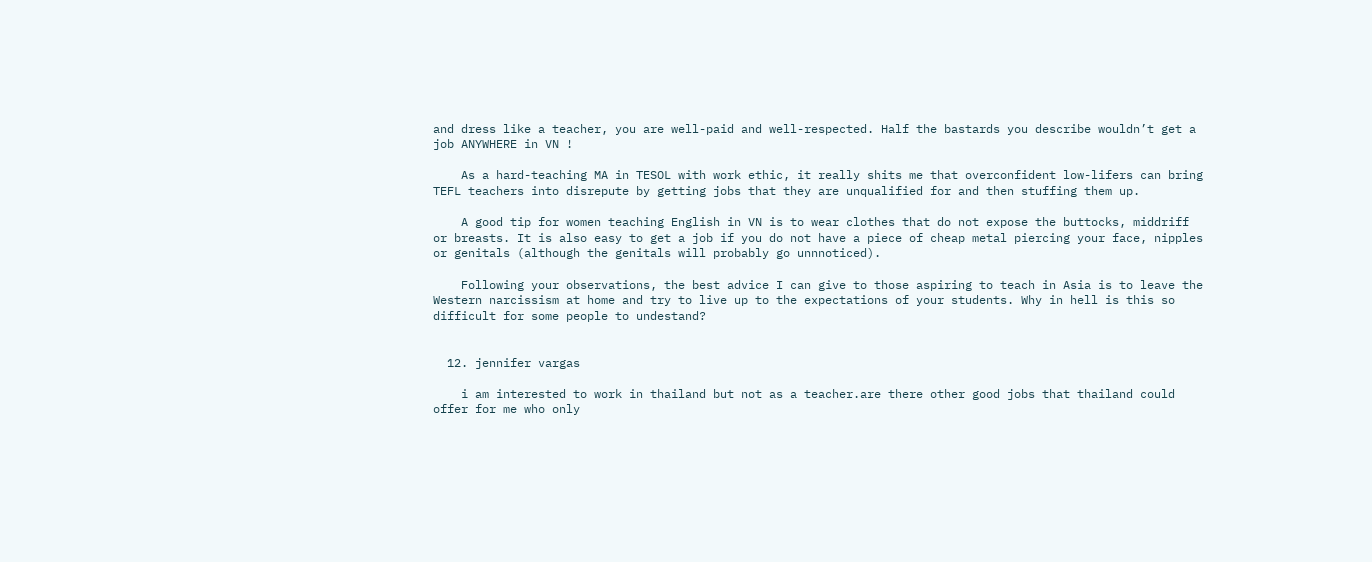and dress like a teacher, you are well-paid and well-respected. Half the bastards you describe wouldn’t get a job ANYWHERE in VN !

    As a hard-teaching MA in TESOL with work ethic, it really shits me that overconfident low-lifers can bring TEFL teachers into disrepute by getting jobs that they are unqualified for and then stuffing them up.

    A good tip for women teaching English in VN is to wear clothes that do not expose the buttocks, middriff or breasts. It is also easy to get a job if you do not have a piece of cheap metal piercing your face, nipples or genitals (although the genitals will probably go unnnoticed).

    Following your observations, the best advice I can give to those aspiring to teach in Asia is to leave the Western narcissism at home and try to live up to the expectations of your students. Why in hell is this so difficult for some people to undestand?


  12. jennifer vargas

    i am interested to work in thailand but not as a teacher.are there other good jobs that thailand could offer for me who only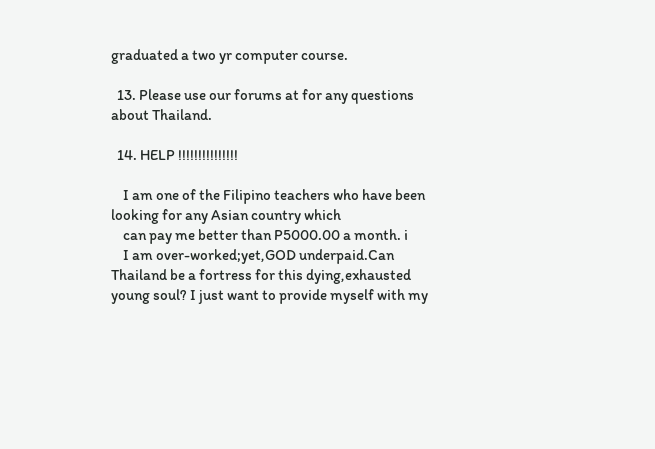graduated a two yr computer course.

  13. Please use our forums at for any questions about Thailand.

  14. HELP !!!!!!!!!!!!!!!

    I am one of the Filipino teachers who have been looking for any Asian country which
    can pay me better than P5000.00 a month. i
    I am over-worked;yet,GOD underpaid.Can Thailand be a fortress for this dying,exhausted young soul? I just want to provide myself with my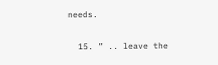needs.

  15. ” .. leave the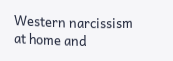Western narcissism at home and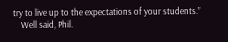try to live up to the expectations of your students.”
    Well said, Phil.